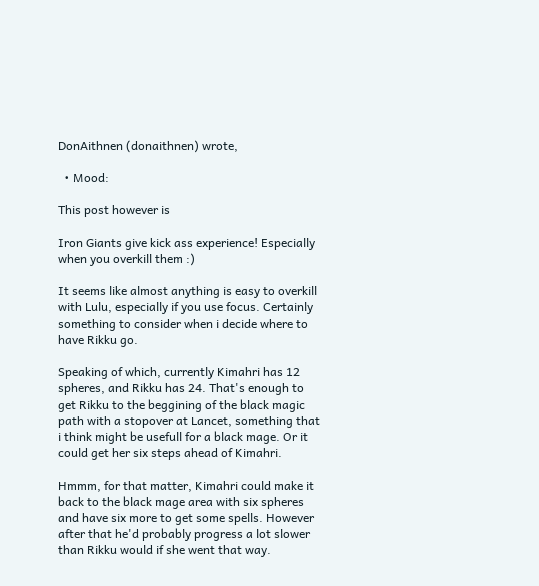DonAithnen (donaithnen) wrote,

  • Mood:

This post however is

Iron Giants give kick ass experience! Especially when you overkill them :)

It seems like almost anything is easy to overkill with Lulu, especially if you use focus. Certainly something to consider when i decide where to have Rikku go.

Speaking of which, currently Kimahri has 12 spheres, and Rikku has 24. That's enough to get Rikku to the beggining of the black magic path with a stopover at Lancet, something that i think might be usefull for a black mage. Or it could get her six steps ahead of Kimahri.

Hmmm, for that matter, Kimahri could make it back to the black mage area with six spheres and have six more to get some spells. However after that he'd probably progress a lot slower than Rikku would if she went that way.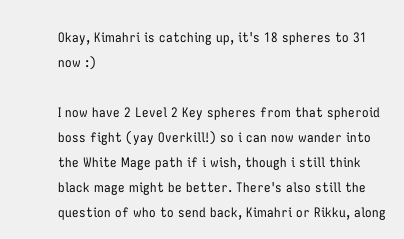Okay, Kimahri is catching up, it's 18 spheres to 31 now :)

I now have 2 Level 2 Key spheres from that spheroid boss fight (yay Overkill!) so i can now wander into the White Mage path if i wish, though i still think black mage might be better. There's also still the question of who to send back, Kimahri or Rikku, along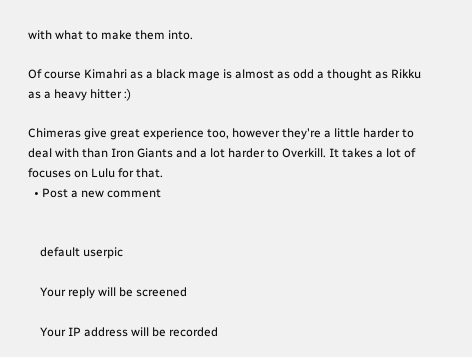with what to make them into.

Of course Kimahri as a black mage is almost as odd a thought as Rikku as a heavy hitter :)

Chimeras give great experience too, however they're a little harder to deal with than Iron Giants and a lot harder to Overkill. It takes a lot of focuses on Lulu for that.
  • Post a new comment


    default userpic

    Your reply will be screened

    Your IP address will be recorded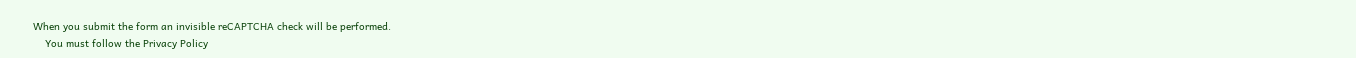When you submit the form an invisible reCAPTCHA check will be performed.
    You must follow the Privacy Policy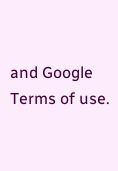and Google Terms of use.